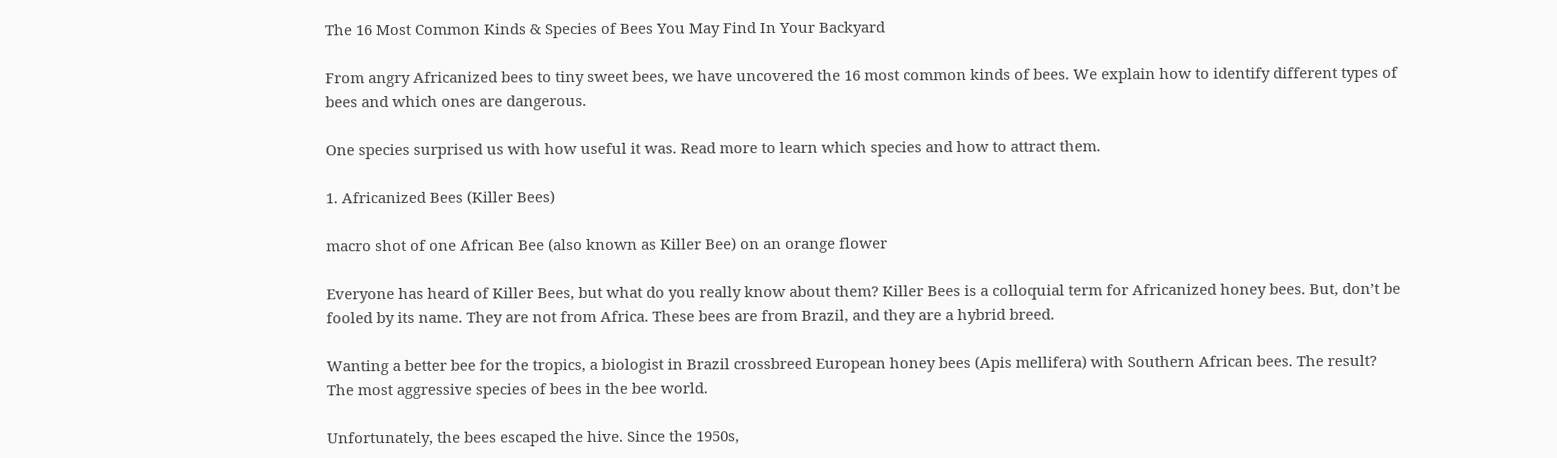The 16 Most Common Kinds & Species of Bees You May Find In Your Backyard

From angry Africanized bees to tiny sweet bees, we have uncovered the 16 most common kinds of bees. We explain how to identify different types of bees and which ones are dangerous.

One species surprised us with how useful it was. Read more to learn which species and how to attract them.

1. Africanized Bees (Killer Bees)

macro shot of one African Bee (also known as Killer Bee) on an orange flower

Everyone has heard of Killer Bees, but what do you really know about them? Killer Bees is a colloquial term for Africanized honey bees. But, don’t be fooled by its name. They are not from Africa. These bees are from Brazil, and they are a hybrid breed.

Wanting a better bee for the tropics, a biologist in Brazil crossbreed European honey bees (Apis mellifera) with Southern African bees. The result? The most aggressive species of bees in the bee world.

Unfortunately, the bees escaped the hive. Since the 1950s,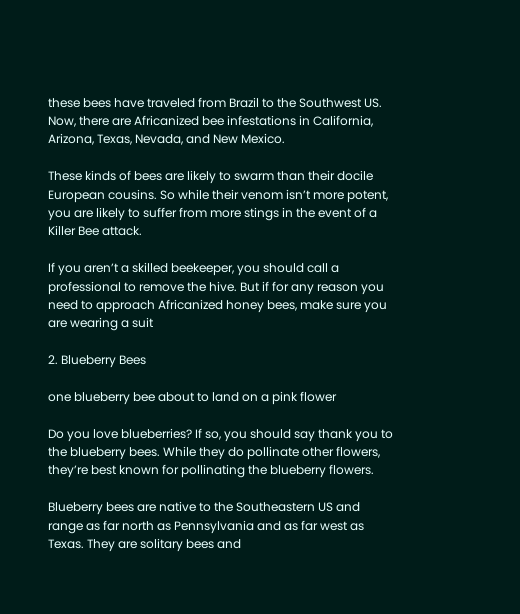these bees have traveled from Brazil to the Southwest US. Now, there are Africanized bee infestations in California, Arizona, Texas, Nevada, and New Mexico.

These kinds of bees are likely to swarm than their docile European cousins. So while their venom isn’t more potent, you are likely to suffer from more stings in the event of a Killer Bee attack.

If you aren’t a skilled beekeeper, you should call a professional to remove the hive. But if for any reason you need to approach Africanized honey bees, make sure you are wearing a suit

2. Blueberry Bees

one blueberry bee about to land on a pink flower

Do you love blueberries? If so, you should say thank you to the blueberry bees. While they do pollinate other flowers, they’re best known for pollinating the blueberry flowers.

Blueberry bees are native to the Southeastern US and range as far north as Pennsylvania and as far west as Texas. They are solitary bees and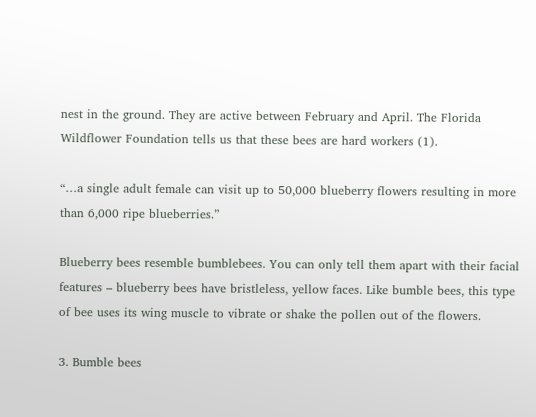nest in the ground. They are active between February and April. The Florida Wildflower Foundation tells us that these bees are hard workers (1).

“…a single adult female can visit up to 50,000 blueberry flowers resulting in more than 6,000 ripe blueberries.”

Blueberry bees resemble bumblebees. You can only tell them apart with their facial features – blueberry bees have bristleless, yellow faces. Like bumble bees, this type of bee uses its wing muscle to vibrate or shake the pollen out of the flowers.

3. Bumble bees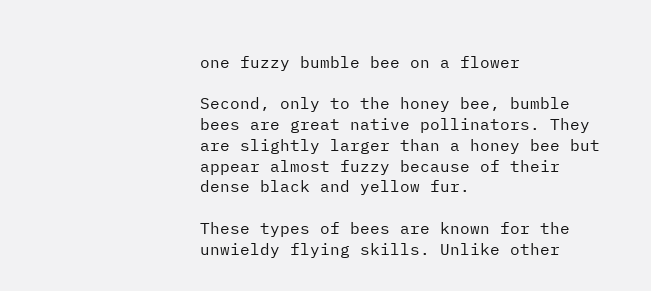one fuzzy bumble bee on a flower

Second, only to the honey bee, bumble bees are great native pollinators. They are slightly larger than a honey bee but appear almost fuzzy because of their dense black and yellow fur.

These types of bees are known for the unwieldy flying skills. Unlike other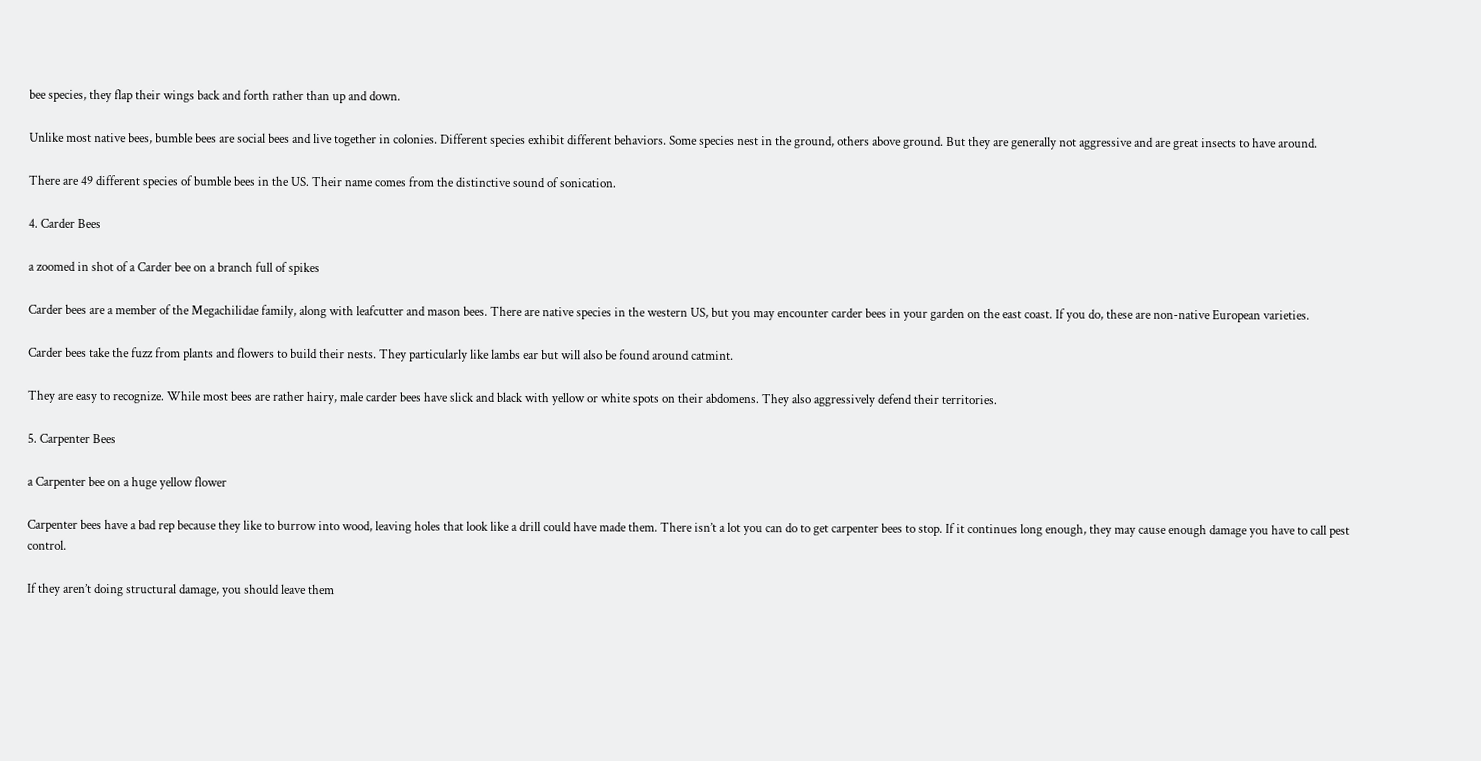bee species, they flap their wings back and forth rather than up and down.

Unlike most native bees, bumble bees are social bees and live together in colonies. Different species exhibit different behaviors. Some species nest in the ground, others above ground. But they are generally not aggressive and are great insects to have around.

There are 49 different species of bumble bees in the US. Their name comes from the distinctive sound of sonication.

4. Carder Bees

a zoomed in shot of a Carder bee on a branch full of spikes

Carder bees are a member of the Megachilidae family, along with leafcutter and mason bees. There are native species in the western US, but you may encounter carder bees in your garden on the east coast. If you do, these are non-native European varieties.

Carder bees take the fuzz from plants and flowers to build their nests. They particularly like lambs ear but will also be found around catmint.

They are easy to recognize. While most bees are rather hairy, male carder bees have slick and black with yellow or white spots on their abdomens. They also aggressively defend their territories.

5. Carpenter Bees

a Carpenter bee on a huge yellow flower

Carpenter bees have a bad rep because they like to burrow into wood, leaving holes that look like a drill could have made them. There isn’t a lot you can do to get carpenter bees to stop. If it continues long enough, they may cause enough damage you have to call pest control.

If they aren’t doing structural damage, you should leave them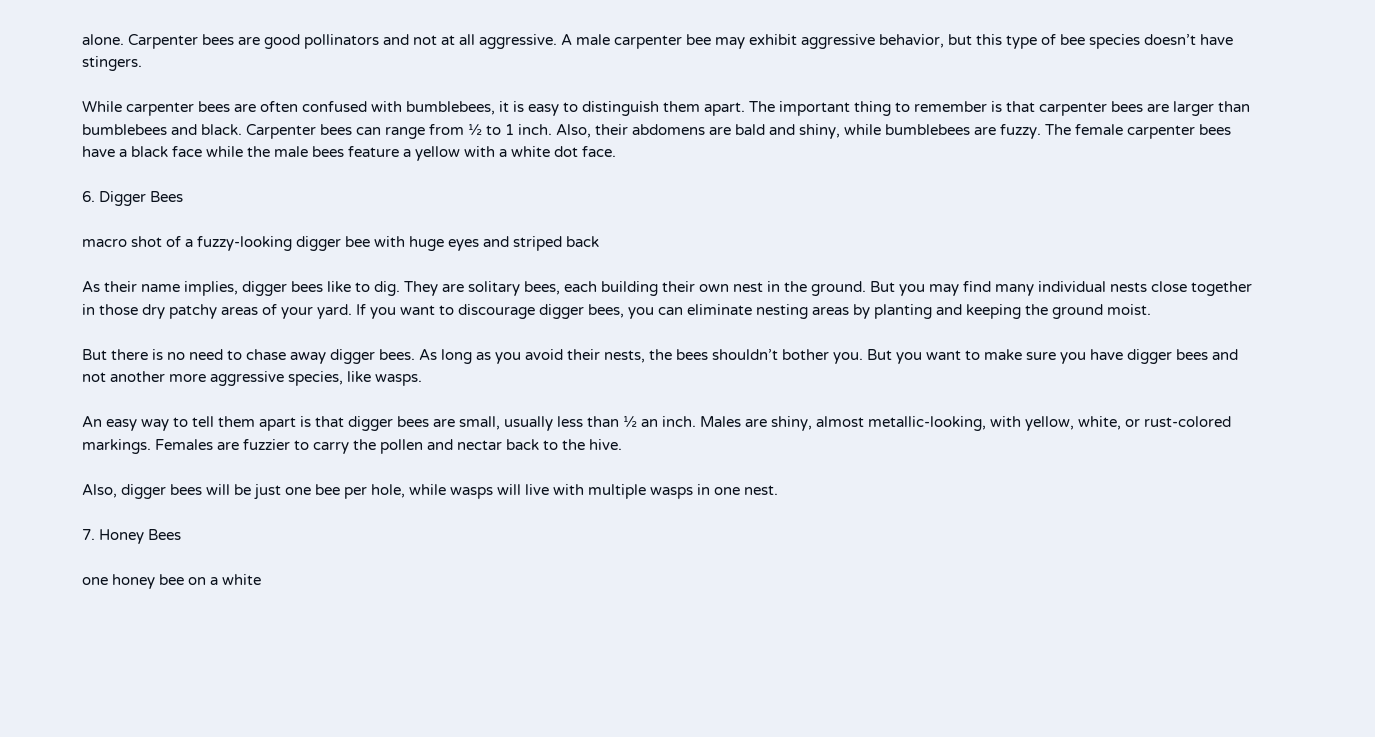alone. Carpenter bees are good pollinators and not at all aggressive. A male carpenter bee may exhibit aggressive behavior, but this type of bee species doesn’t have stingers.

While carpenter bees are often confused with bumblebees, it is easy to distinguish them apart. The important thing to remember is that carpenter bees are larger than bumblebees and black. Carpenter bees can range from ½ to 1 inch. Also, their abdomens are bald and shiny, while bumblebees are fuzzy. The female carpenter bees have a black face while the male bees feature a yellow with a white dot face.

6. Digger Bees

macro shot of a fuzzy-looking digger bee with huge eyes and striped back

As their name implies, digger bees like to dig. They are solitary bees, each building their own nest in the ground. But you may find many individual nests close together in those dry patchy areas of your yard. If you want to discourage digger bees, you can eliminate nesting areas by planting and keeping the ground moist.

But there is no need to chase away digger bees. As long as you avoid their nests, the bees shouldn’t bother you. But you want to make sure you have digger bees and not another more aggressive species, like wasps.

An easy way to tell them apart is that digger bees are small, usually less than ½ an inch. Males are shiny, almost metallic-looking, with yellow, white, or rust-colored markings. Females are fuzzier to carry the pollen and nectar back to the hive.

Also, digger bees will be just one bee per hole, while wasps will live with multiple wasps in one nest.

7. Honey Bees

one honey bee on a white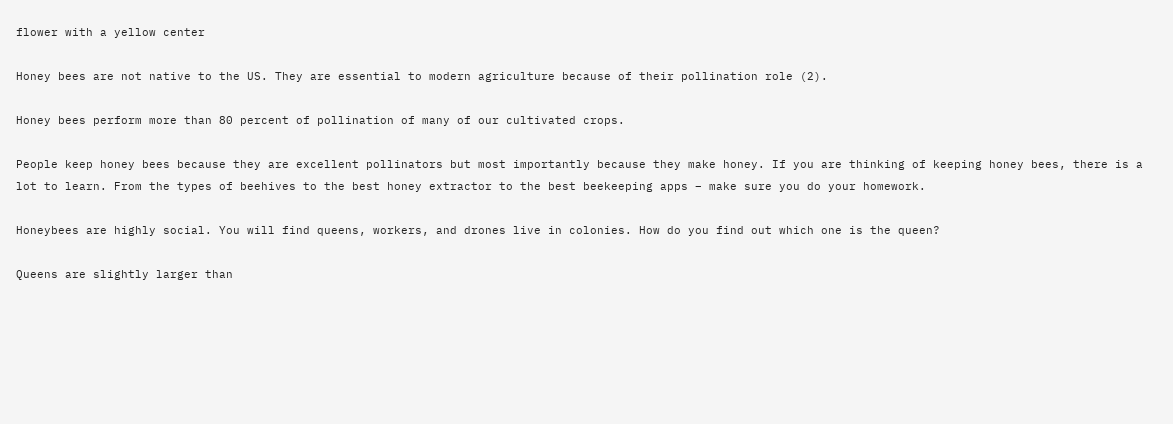flower with a yellow center

Honey bees are not native to the US. They are essential to modern agriculture because of their pollination role (2).

Honey bees perform more than 80 percent of pollination of many of our cultivated crops.

People keep honey bees because they are excellent pollinators but most importantly because they make honey. If you are thinking of keeping honey bees, there is a lot to learn. From the types of beehives to the best honey extractor to the best beekeeping apps – make sure you do your homework.

Honeybees are highly social. You will find queens, workers, and drones live in colonies. How do you find out which one is the queen?

Queens are slightly larger than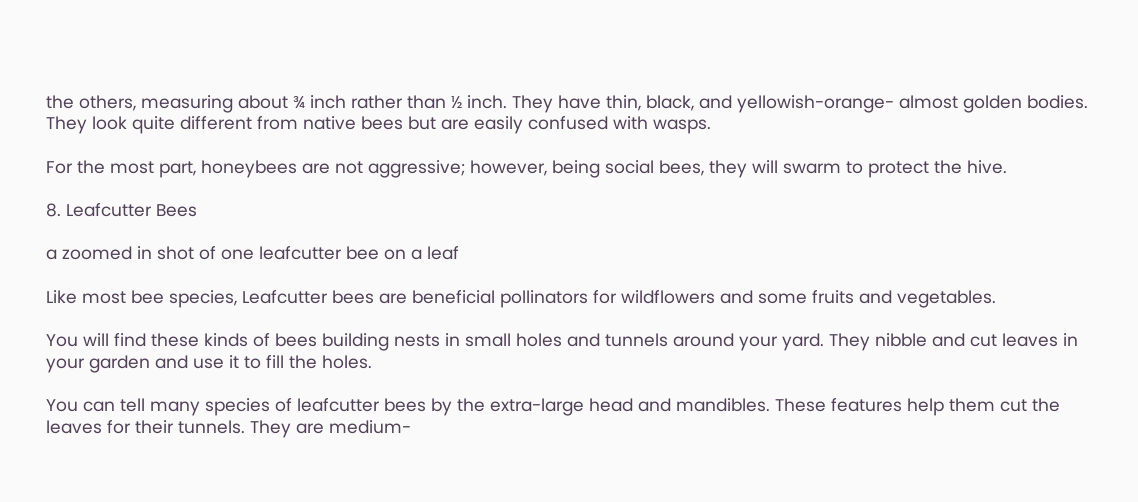the others, measuring about ¾ inch rather than ½ inch. They have thin, black, and yellowish-orange- almost golden bodies. They look quite different from native bees but are easily confused with wasps.

For the most part, honeybees are not aggressive; however, being social bees, they will swarm to protect the hive.

8. Leafcutter Bees

a zoomed in shot of one leafcutter bee on a leaf

Like most bee species, Leafcutter bees are beneficial pollinators for wildflowers and some fruits and vegetables.

You will find these kinds of bees building nests in small holes and tunnels around your yard. They nibble and cut leaves in your garden and use it to fill the holes.

You can tell many species of leafcutter bees by the extra-large head and mandibles. These features help them cut the leaves for their tunnels. They are medium-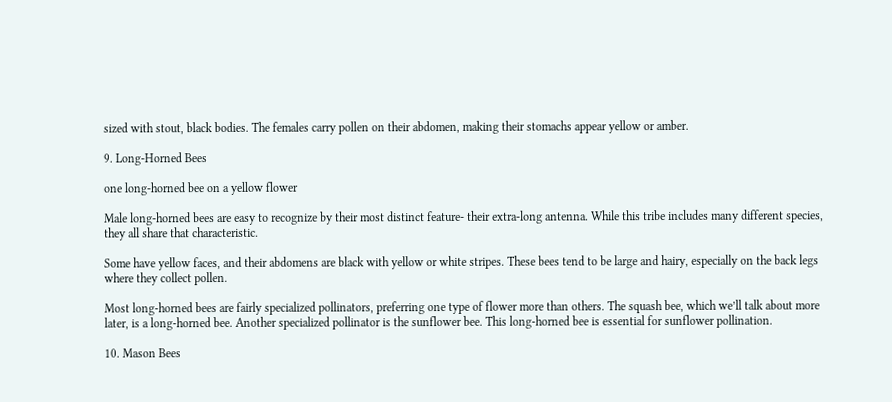sized with stout, black bodies. The females carry pollen on their abdomen, making their stomachs appear yellow or amber.

9. Long-Horned Bees

one long-horned bee on a yellow flower

Male long-horned bees are easy to recognize by their most distinct feature- their extra-long antenna. While this tribe includes many different species, they all share that characteristic.

Some have yellow faces, and their abdomens are black with yellow or white stripes. These bees tend to be large and hairy, especially on the back legs where they collect pollen.

Most long-horned bees are fairly specialized pollinators, preferring one type of flower more than others. The squash bee, which we’ll talk about more later, is a long-horned bee. Another specialized pollinator is the sunflower bee. This long-horned bee is essential for sunflower pollination.

10. Mason Bees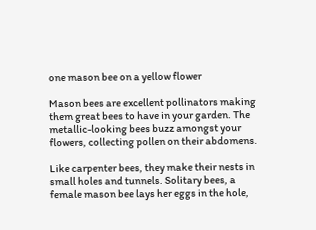one mason bee on a yellow flower

Mason bees are excellent pollinators making them great bees to have in your garden. The metallic-looking bees buzz amongst your flowers, collecting pollen on their abdomens.

Like carpenter bees, they make their nests in small holes and tunnels. Solitary bees, a female mason bee lays her eggs in the hole,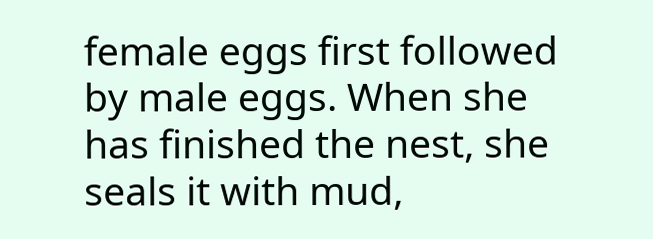female eggs first followed by male eggs. When she has finished the nest, she seals it with mud,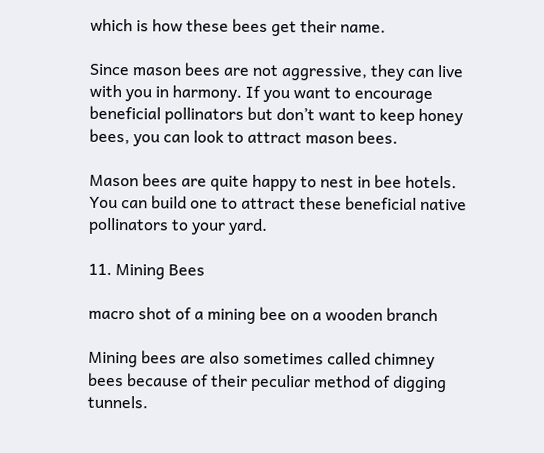which is how these bees get their name.

Since mason bees are not aggressive, they can live with you in harmony. If you want to encourage beneficial pollinators but don’t want to keep honey bees, you can look to attract mason bees.

Mason bees are quite happy to nest in bee hotels. You can build one to attract these beneficial native pollinators to your yard.

11. Mining Bees

macro shot of a mining bee on a wooden branch

Mining bees are also sometimes called chimney bees because of their peculiar method of digging tunnels.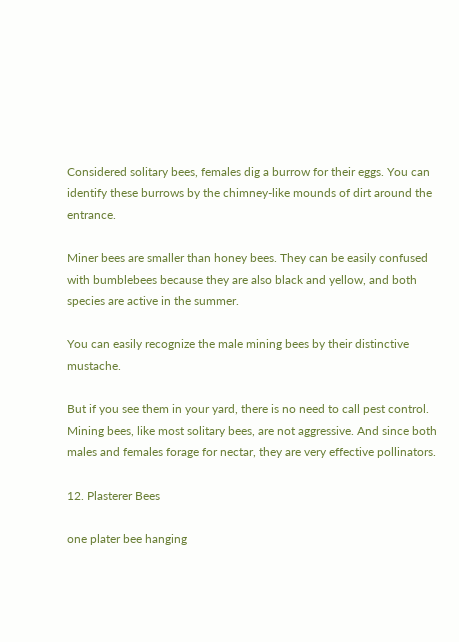Considered solitary bees, females dig a burrow for their eggs. You can identify these burrows by the chimney-like mounds of dirt around the entrance.

Miner bees are smaller than honey bees. They can be easily confused with bumblebees because they are also black and yellow, and both species are active in the summer.

You can easily recognize the male mining bees by their distinctive mustache.

But if you see them in your yard, there is no need to call pest control. Mining bees, like most solitary bees, are not aggressive. And since both males and females forage for nectar, they are very effective pollinators.

12. Plasterer Bees

one plater bee hanging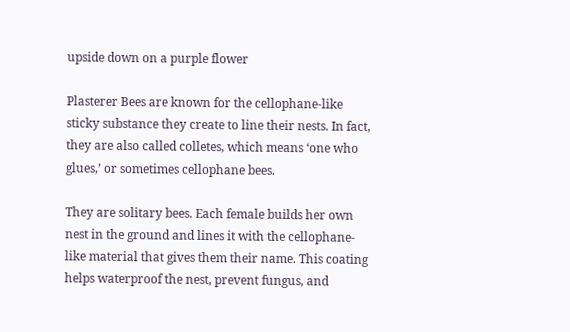upside down on a purple flower

Plasterer Bees are known for the cellophane-like sticky substance they create to line their nests. In fact, they are also called colletes, which means ‘one who glues,’ or sometimes cellophane bees.

They are solitary bees. Each female builds her own nest in the ground and lines it with the cellophane-like material that gives them their name. This coating helps waterproof the nest, prevent fungus, and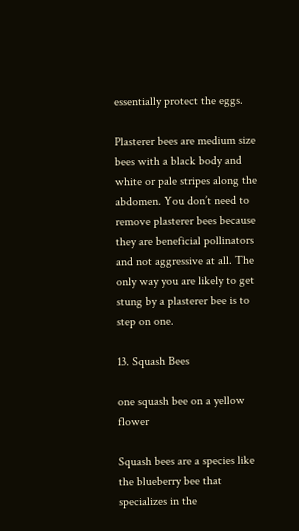essentially protect the eggs.

Plasterer bees are medium size bees with a black body and white or pale stripes along the abdomen. You don’t need to remove plasterer bees because they are beneficial pollinators and not aggressive at all. The only way you are likely to get stung by a plasterer bee is to step on one.

13. Squash Bees

one squash bee on a yellow flower

Squash bees are a species like the blueberry bee that specializes in the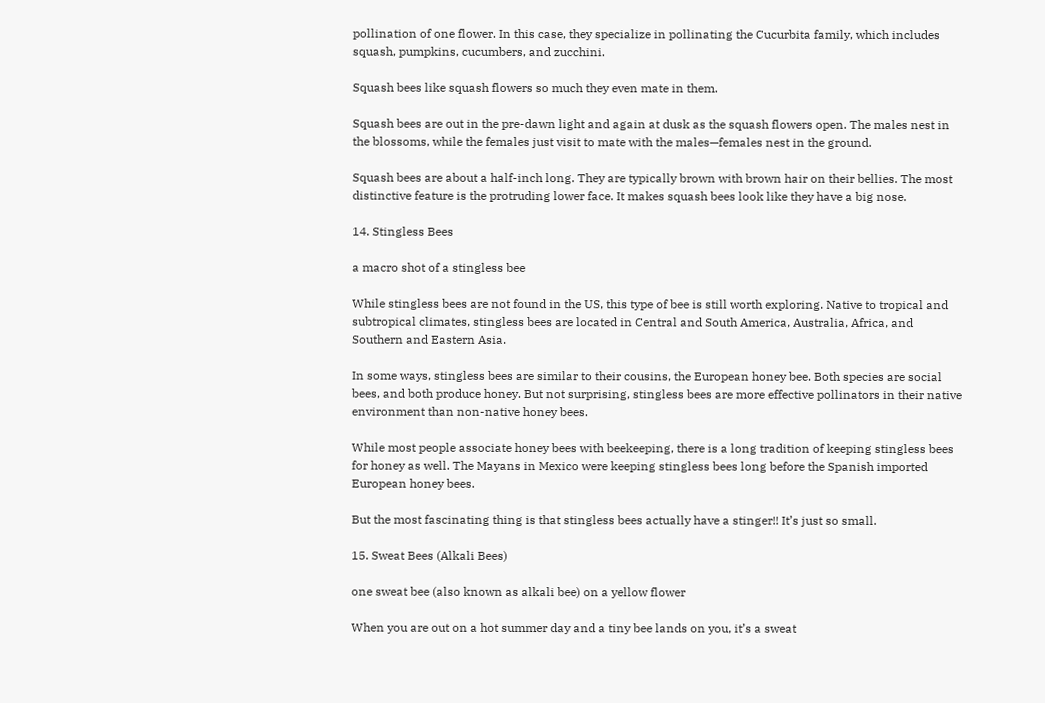pollination of one flower. In this case, they specialize in pollinating the Cucurbita family, which includes squash, pumpkins, cucumbers, and zucchini.

Squash bees like squash flowers so much they even mate in them.

Squash bees are out in the pre-dawn light and again at dusk as the squash flowers open. The males nest in the blossoms, while the females just visit to mate with the males—females nest in the ground.

Squash bees are about a half-inch long. They are typically brown with brown hair on their bellies. The most distinctive feature is the protruding lower face. It makes squash bees look like they have a big nose.

14. Stingless Bees

a macro shot of a stingless bee

While stingless bees are not found in the US, this type of bee is still worth exploring. Native to tropical and subtropical climates, stingless bees are located in Central and South America, Australia, Africa, and Southern and Eastern Asia.

In some ways, stingless bees are similar to their cousins, the European honey bee. Both species are social bees, and both produce honey. But not surprising, stingless bees are more effective pollinators in their native environment than non-native honey bees.

While most people associate honey bees with beekeeping, there is a long tradition of keeping stingless bees for honey as well. The Mayans in Mexico were keeping stingless bees long before the Spanish imported European honey bees.

But the most fascinating thing is that stingless bees actually have a stinger!! It’s just so small.

15. Sweat Bees (Alkali Bees)

one sweat bee (also known as alkali bee) on a yellow flower

When you are out on a hot summer day and a tiny bee lands on you, it’s a sweat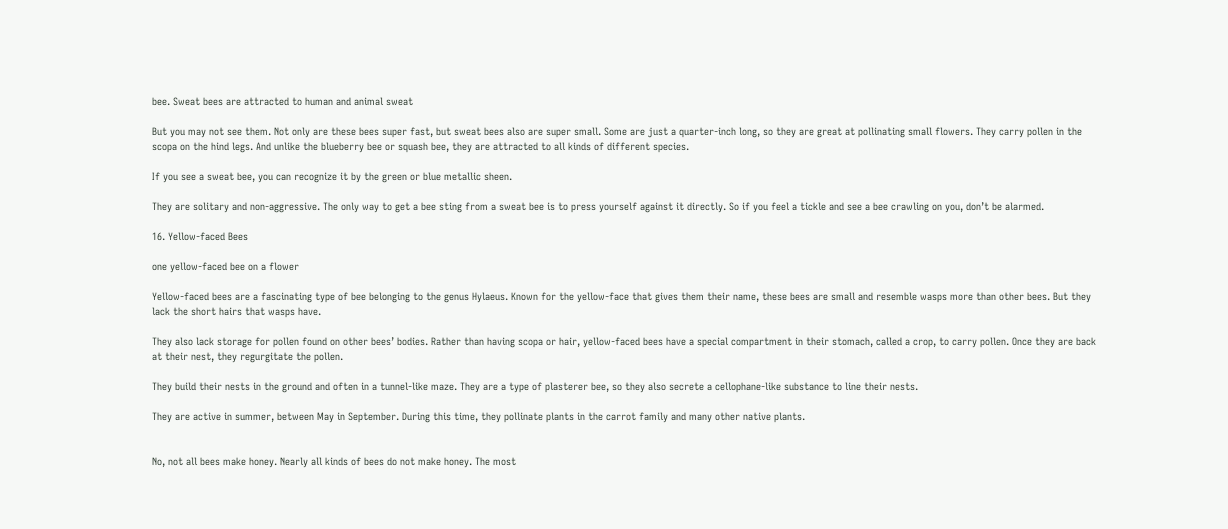bee. Sweat bees are attracted to human and animal sweat

But you may not see them. Not only are these bees super fast, but sweat bees also are super small. Some are just a quarter-inch long, so they are great at pollinating small flowers. They carry pollen in the scopa on the hind legs. And unlike the blueberry bee or squash bee, they are attracted to all kinds of different species.

If you see a sweat bee, you can recognize it by the green or blue metallic sheen.

They are solitary and non-aggressive. The only way to get a bee sting from a sweat bee is to press yourself against it directly. So if you feel a tickle and see a bee crawling on you, don’t be alarmed.

16. Yellow-faced Bees

one yellow-faced bee on a flower

Yellow-faced bees are a fascinating type of bee belonging to the genus Hylaeus. Known for the yellow-face that gives them their name, these bees are small and resemble wasps more than other bees. But they lack the short hairs that wasps have.

They also lack storage for pollen found on other bees’ bodies. Rather than having scopa or hair, yellow-faced bees have a special compartment in their stomach, called a crop, to carry pollen. Once they are back at their nest, they regurgitate the pollen.

They build their nests in the ground and often in a tunnel-like maze. They are a type of plasterer bee, so they also secrete a cellophane-like substance to line their nests.

They are active in summer, between May in September. During this time, they pollinate plants in the carrot family and many other native plants.


No, not all bees make honey. Nearly all kinds of bees do not make honey. The most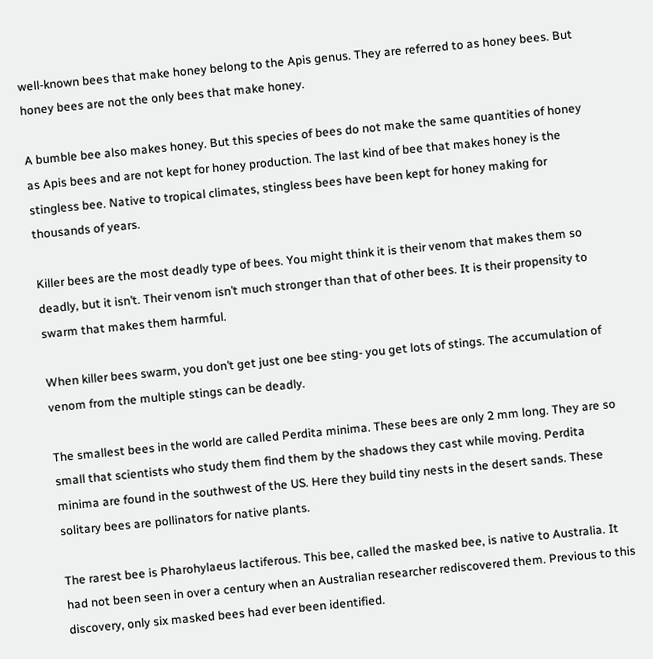well-known bees that make honey belong to the Apis genus. They are referred to as honey bees. But honey bees are not the only bees that make honey.

A bumble bee also makes honey. But this species of bees do not make the same quantities of honey as Apis bees and are not kept for honey production. The last kind of bee that makes honey is the stingless bee. Native to tropical climates, stingless bees have been kept for honey making for thousands of years.

Killer bees are the most deadly type of bees. You might think it is their venom that makes them so deadly, but it isn’t. Their venom isn’t much stronger than that of other bees. It is their propensity to swarm that makes them harmful.

When killer bees swarm, you don’t get just one bee sting- you get lots of stings. The accumulation of venom from the multiple stings can be deadly.

The smallest bees in the world are called Perdita minima. These bees are only 2 mm long. They are so small that scientists who study them find them by the shadows they cast while moving. Perdita minima are found in the southwest of the US. Here they build tiny nests in the desert sands. These solitary bees are pollinators for native plants.

The rarest bee is Pharohylaeus lactiferous. This bee, called the masked bee, is native to Australia. It had not been seen in over a century when an Australian researcher rediscovered them. Previous to this discovery, only six masked bees had ever been identified.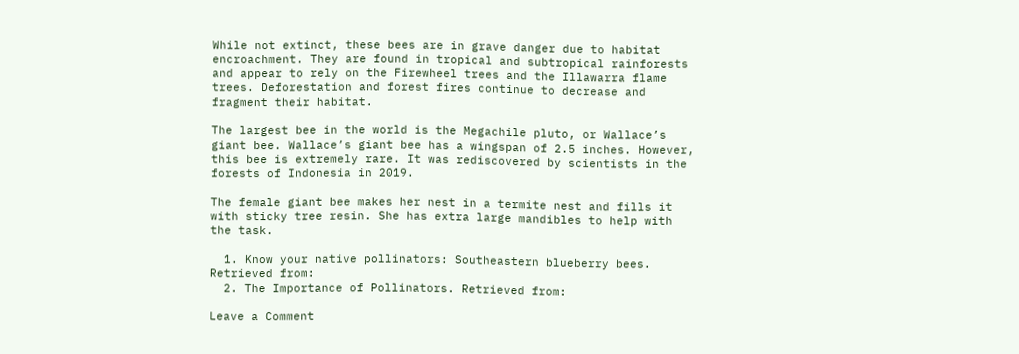While not extinct, these bees are in grave danger due to habitat encroachment. They are found in tropical and subtropical rainforests and appear to rely on the Firewheel trees and the Illawarra flame trees. Deforestation and forest fires continue to decrease and fragment their habitat.

The largest bee in the world is the Megachile pluto, or Wallace’s giant bee. Wallace’s giant bee has a wingspan of 2.5 inches. However, this bee is extremely rare. It was rediscovered by scientists in the forests of Indonesia in 2019.

The female giant bee makes her nest in a termite nest and fills it with sticky tree resin. She has extra large mandibles to help with the task.

  1. Know your native pollinators: Southeastern blueberry bees. Retrieved from:
  2. The Importance of Pollinators. Retrieved from:

Leave a Comment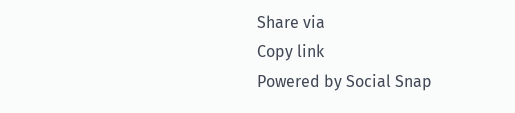Share via
Copy link
Powered by Social Snap